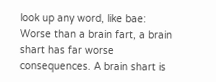look up any word, like bae:
Worse than a brain fart, a brain shart has far worse consequences. A brain shart is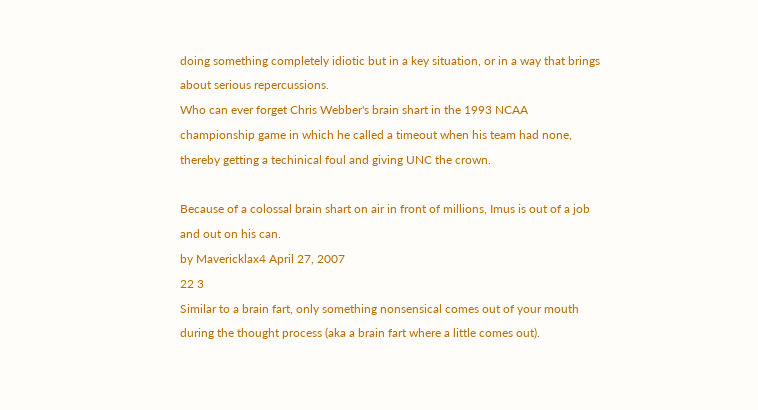doing something completely idiotic but in a key situation, or in a way that brings about serious repercussions.
Who can ever forget Chris Webber's brain shart in the 1993 NCAA championship game in which he called a timeout when his team had none, thereby getting a techinical foul and giving UNC the crown.

Because of a colossal brain shart on air in front of millions, Imus is out of a job and out on his can.
by Mavericklax4 April 27, 2007
22 3
Similar to a brain fart, only something nonsensical comes out of your mouth during the thought process (aka a brain fart where a little comes out).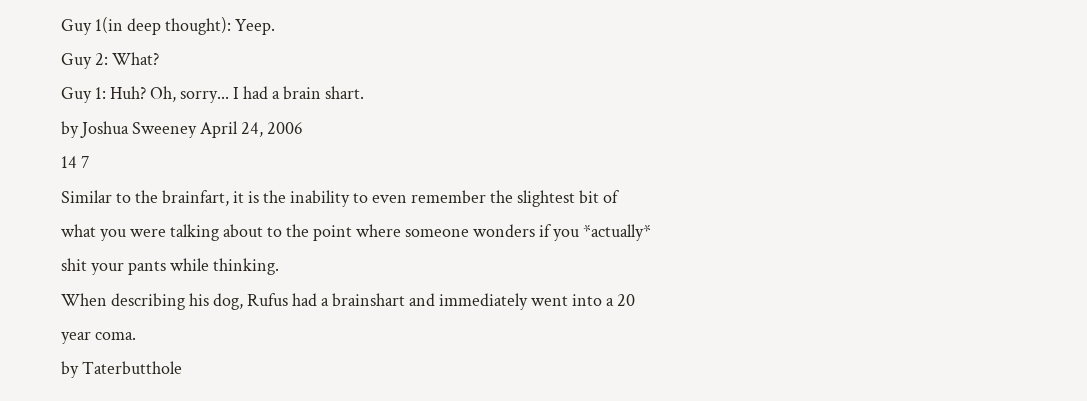Guy 1(in deep thought): Yeep.
Guy 2: What?
Guy 1: Huh? Oh, sorry... I had a brain shart.
by Joshua Sweeney April 24, 2006
14 7
Similar to the brainfart, it is the inability to even remember the slightest bit of what you were talking about to the point where someone wonders if you *actually* shit your pants while thinking.
When describing his dog, Rufus had a brainshart and immediately went into a 20 year coma.
by Taterbutthole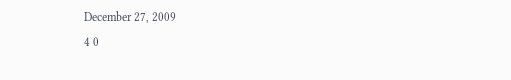December 27, 2009
4 0